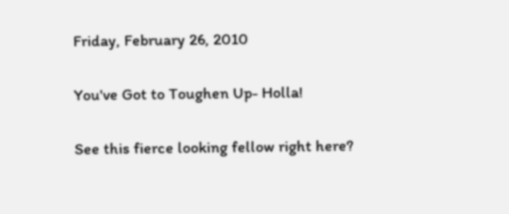Friday, February 26, 2010

You've Got to Toughen Up- Holla!

See this fierce looking fellow right here?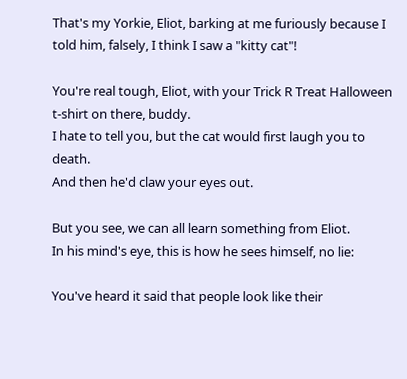That's my Yorkie, Eliot, barking at me furiously because I told him, falsely, I think I saw a "kitty cat"!

You're real tough, Eliot, with your Trick R Treat Halloween t-shirt on there, buddy.
I hate to tell you, but the cat would first laugh you to death.
And then he'd claw your eyes out.

But you see, we can all learn something from Eliot.
In his mind's eye, this is how he sees himself, no lie:

You've heard it said that people look like their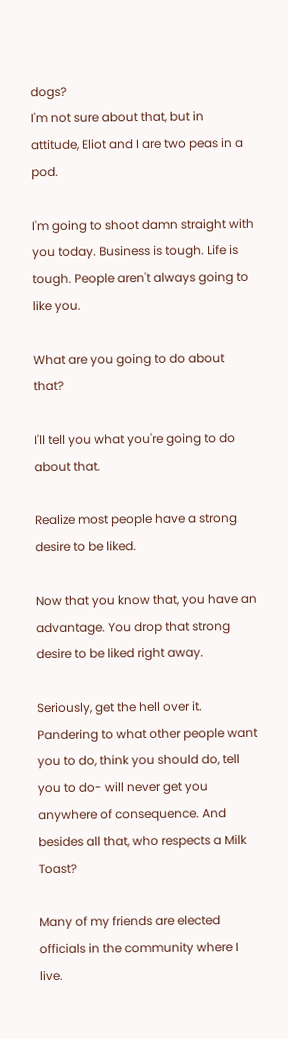dogs?
I'm not sure about that, but in attitude, Eliot and I are two peas in a pod.

I'm going to shoot damn straight with you today. Business is tough. Life is tough. People aren't always going to like you.

What are you going to do about that?

I'll tell you what you're going to do about that.

Realize most people have a strong desire to be liked.

Now that you know that, you have an advantage. You drop that strong desire to be liked right away.

Seriously, get the hell over it. Pandering to what other people want you to do, think you should do, tell you to do- will never get you anywhere of consequence. And besides all that, who respects a Milk Toast?

Many of my friends are elected officials in the community where I live.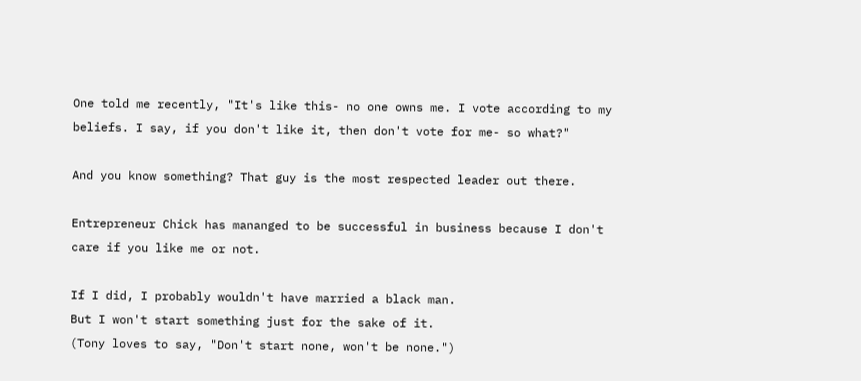One told me recently, "It's like this- no one owns me. I vote according to my beliefs. I say, if you don't like it, then don't vote for me- so what?"

And you know something? That guy is the most respected leader out there.

Entrepreneur Chick has mananged to be successful in business because I don't care if you like me or not.

If I did, I probably wouldn't have married a black man.
But I won't start something just for the sake of it.
(Tony loves to say, "Don't start none, won't be none.")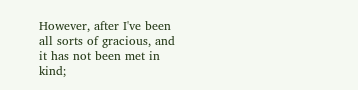However, after I've been all sorts of gracious, and it has not been met in kind;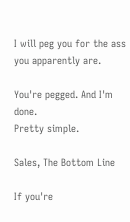I will peg you for the ass you apparently are.

You're pegged. And I'm done.
Pretty simple.

Sales, The Bottom Line

If you're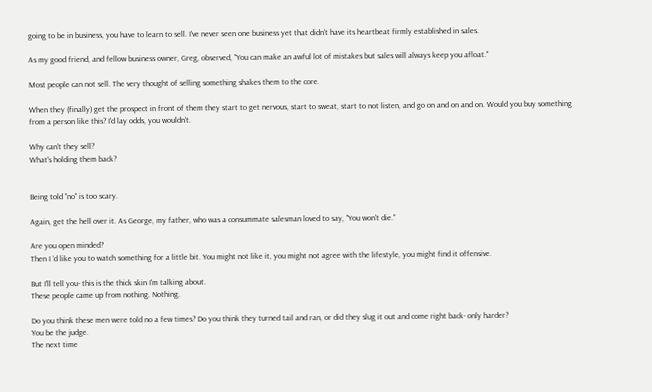going to be in business, you have to learn to sell. I've never seen one business yet that didn't have its heartbeat firmly established in sales.

As my good friend, and fellow business owner, Greg, observed, "You can make an awful lot of mistakes but sales will always keep you afloat."

Most people can not sell. The very thought of selling something shakes them to the core.

When they (finally) get the prospect in front of them they start to get nervous, start to sweat, start to not listen, and go on and on and on. Would you buy something from a person like this? I'd lay odds, you wouldn't.

Why can't they sell?
What's holding them back?


Being told "no" is too scary.

Again, get the hell over it. As George, my father, who was a consummate salesman loved to say, "You won't die."

Are you open minded?
Then I 'd like you to watch something for a little bit. You might not like it, you might not agree with the lifestyle, you might find it offensive.

But I'll tell you- this is the thick skin I'm talking about.
These people came up from nothing. Nothing.

Do you think these men were told no a few times? Do you think they turned tail and ran, or did they slug it out and come right back- only harder?
You be the judge.
The next time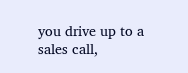you drive up to a sales call,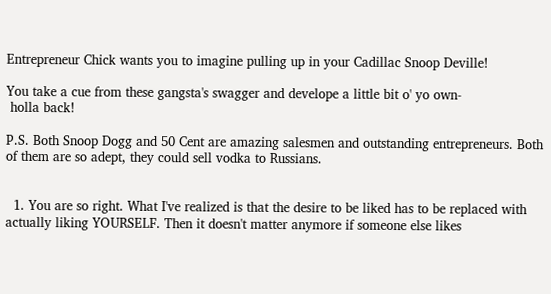Entrepreneur Chick wants you to imagine pulling up in your Cadillac Snoop Deville!

You take a cue from these gangsta's swagger and develope a little bit o' yo own-
 holla back!

P.S. Both Snoop Dogg and 50 Cent are amazing salesmen and outstanding entrepreneurs. Both of them are so adept, they could sell vodka to Russians.


  1. You are so right. What I've realized is that the desire to be liked has to be replaced with actually liking YOURSELF. Then it doesn't matter anymore if someone else likes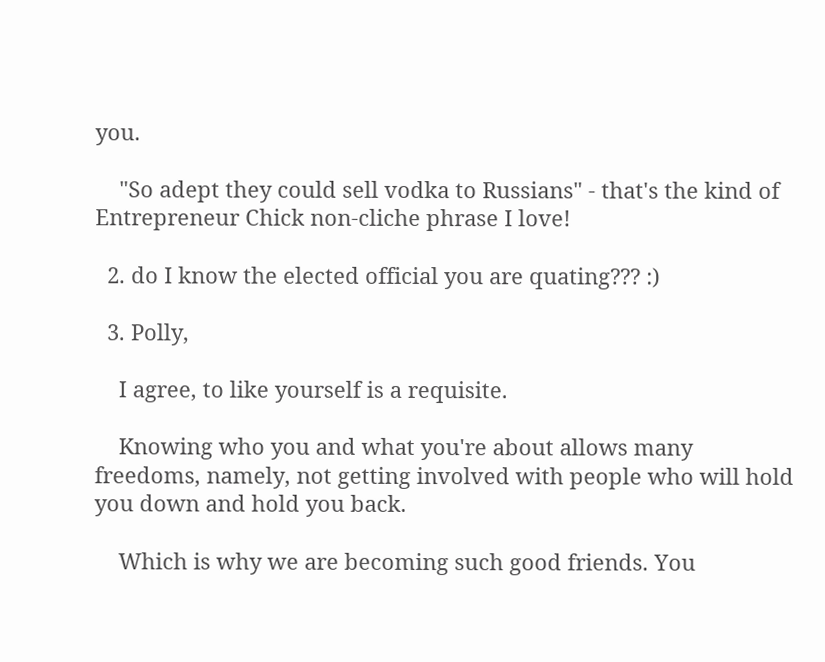you.

    "So adept they could sell vodka to Russians" - that's the kind of Entrepreneur Chick non-cliche phrase I love!

  2. do I know the elected official you are quating??? :)

  3. Polly,

    I agree, to like yourself is a requisite.

    Knowing who you and what you're about allows many freedoms, namely, not getting involved with people who will hold you down and hold you back.

    Which is why we are becoming such good friends. You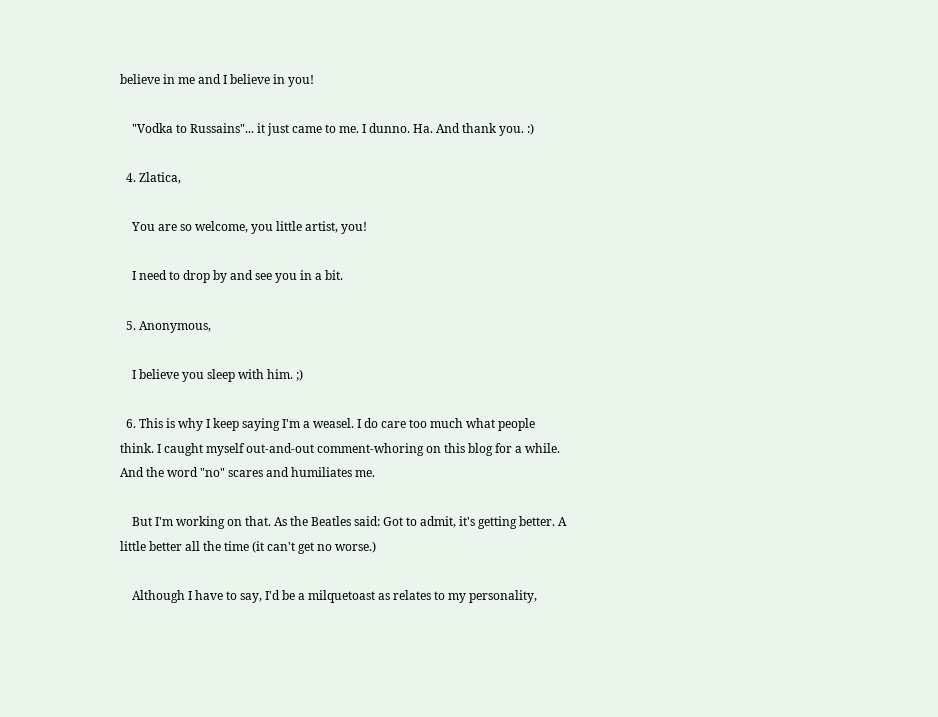believe in me and I believe in you!

    "Vodka to Russains"... it just came to me. I dunno. Ha. And thank you. :)

  4. Zlatica,

    You are so welcome, you little artist, you!

    I need to drop by and see you in a bit.

  5. Anonymous,

    I believe you sleep with him. ;)

  6. This is why I keep saying I'm a weasel. I do care too much what people think. I caught myself out-and-out comment-whoring on this blog for a while. And the word "no" scares and humiliates me.

    But I'm working on that. As the Beatles said: Got to admit, it's getting better. A little better all the time (it can't get no worse.)

    Although I have to say, I'd be a milquetoast as relates to my personality,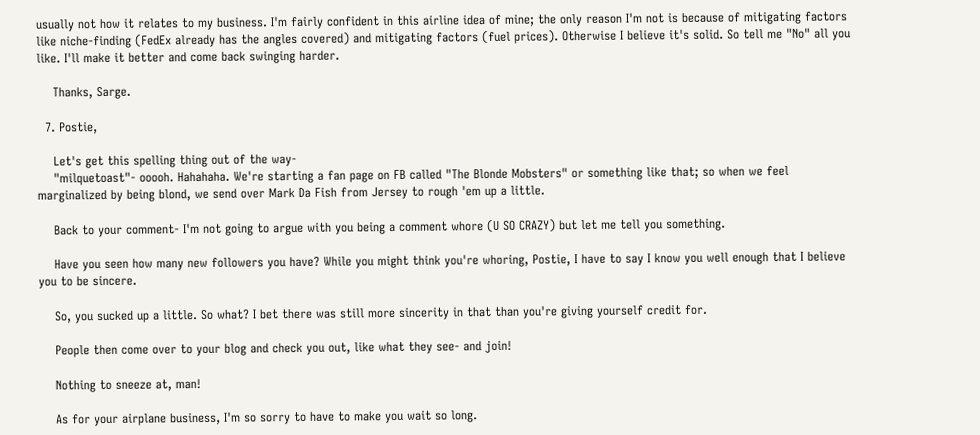usually not how it relates to my business. I'm fairly confident in this airline idea of mine; the only reason I'm not is because of mitigating factors like niche-finding (FedEx already has the angles covered) and mitigating factors (fuel prices). Otherwise I believe it's solid. So tell me "No" all you like. I'll make it better and come back swinging harder.

    Thanks, Sarge.

  7. Postie,

    Let's get this spelling thing out of the way-
    "milquetoast"- ooooh. Hahahaha. We're starting a fan page on FB called "The Blonde Mobsters" or something like that; so when we feel marginalized by being blond, we send over Mark Da Fish from Jersey to rough 'em up a little.

    Back to your comment- I'm not going to argue with you being a comment whore (U SO CRAZY) but let me tell you something.

    Have you seen how many new followers you have? While you might think you're whoring, Postie, I have to say I know you well enough that I believe you to be sincere.

    So, you sucked up a little. So what? I bet there was still more sincerity in that than you're giving yourself credit for.

    People then come over to your blog and check you out, like what they see- and join!

    Nothing to sneeze at, man!

    As for your airplane business, I'm so sorry to have to make you wait so long.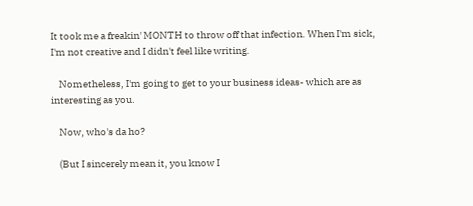It took me a freakin' MONTH to throw off that infection. When I'm sick, I'm not creative and I didn't feel like writing.

    Nometheless, I'm going to get to your business ideas- which are as interesting as you.

    Now, who's da ho?

    (But I sincerely mean it, you know I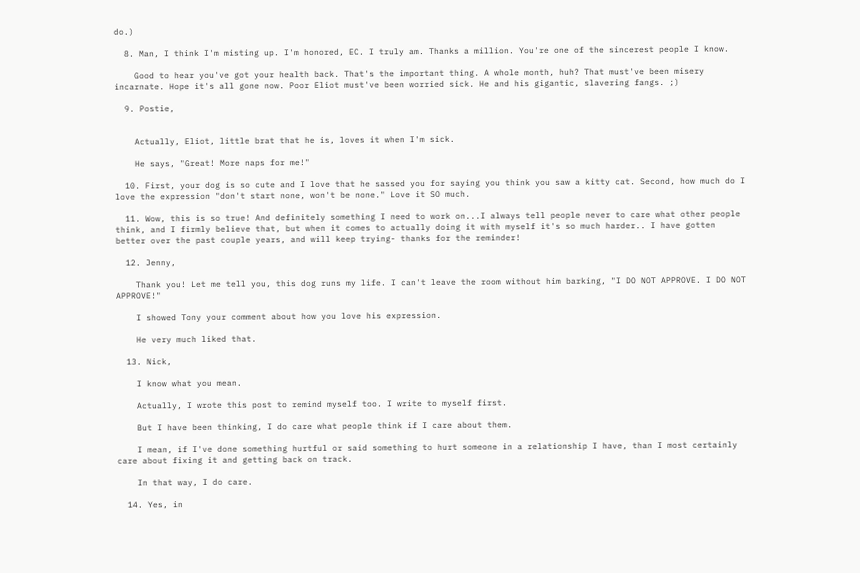do.)

  8. Man, I think I'm misting up. I'm honored, EC. I truly am. Thanks a million. You're one of the sincerest people I know.

    Good to hear you've got your health back. That's the important thing. A whole month, huh? That must've been misery incarnate. Hope it's all gone now. Poor Eliot must've been worried sick. He and his gigantic, slavering fangs. ;)

  9. Postie,


    Actually, Eliot, little brat that he is, loves it when I'm sick.

    He says, "Great! More naps for me!"

  10. First, your dog is so cute and I love that he sassed you for saying you think you saw a kitty cat. Second, how much do I love the expression "don't start none, won't be none." Love it SO much.

  11. Wow, this is so true! And definitely something I need to work on...I always tell people never to care what other people think, and I firmly believe that, but when it comes to actually doing it with myself it's so much harder.. I have gotten better over the past couple years, and will keep trying- thanks for the reminder!

  12. Jenny,

    Thank you! Let me tell you, this dog runs my life. I can't leave the room without him barking, "I DO NOT APPROVE. I DO NOT APPROVE!"

    I showed Tony your comment about how you love his expression.

    He very much liked that.

  13. Nick,

    I know what you mean.

    Actually, I wrote this post to remind myself too. I write to myself first.

    But I have been thinking, I do care what people think if I care about them.

    I mean, if I've done something hurtful or said something to hurt someone in a relationship I have, than I most certainly care about fixing it and getting back on track.

    In that way, I do care.

  14. Yes, in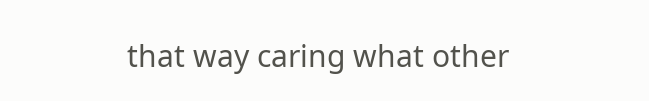that way caring what other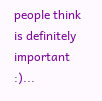people think is definitely important :)...